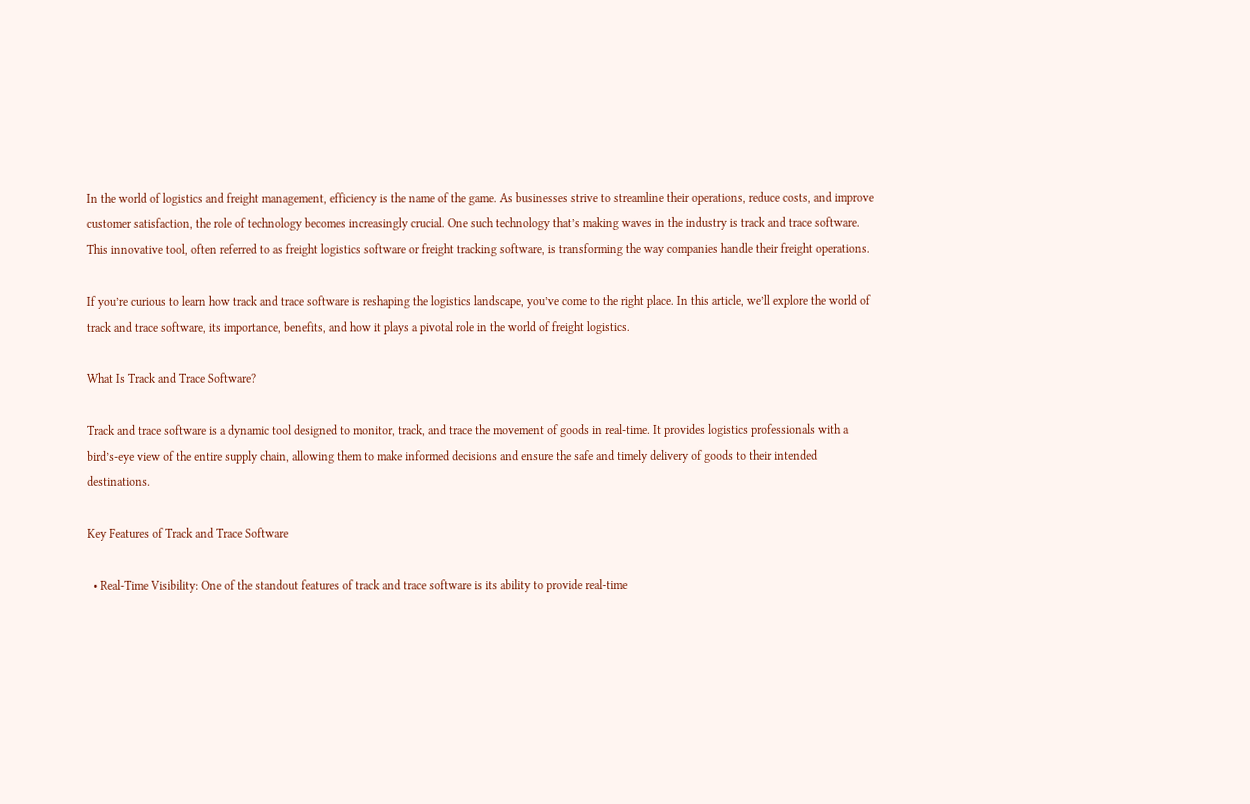In the world of logistics and freight management, efficiency is the name of the game. As businesses strive to streamline their operations, reduce costs, and improve customer satisfaction, the role of technology becomes increasingly crucial. One such technology that’s making waves in the industry is track and trace software. This innovative tool, often referred to as freight logistics software or freight tracking software, is transforming the way companies handle their freight operations.

If you’re curious to learn how track and trace software is reshaping the logistics landscape, you’ve come to the right place. In this article, we’ll explore the world of track and trace software, its importance, benefits, and how it plays a pivotal role in the world of freight logistics.

What Is Track and Trace Software?

Track and trace software is a dynamic tool designed to monitor, track, and trace the movement of goods in real-time. It provides logistics professionals with a bird’s-eye view of the entire supply chain, allowing them to make informed decisions and ensure the safe and timely delivery of goods to their intended destinations.

Key Features of Track and Trace Software

  • Real-Time Visibility: One of the standout features of track and trace software is its ability to provide real-time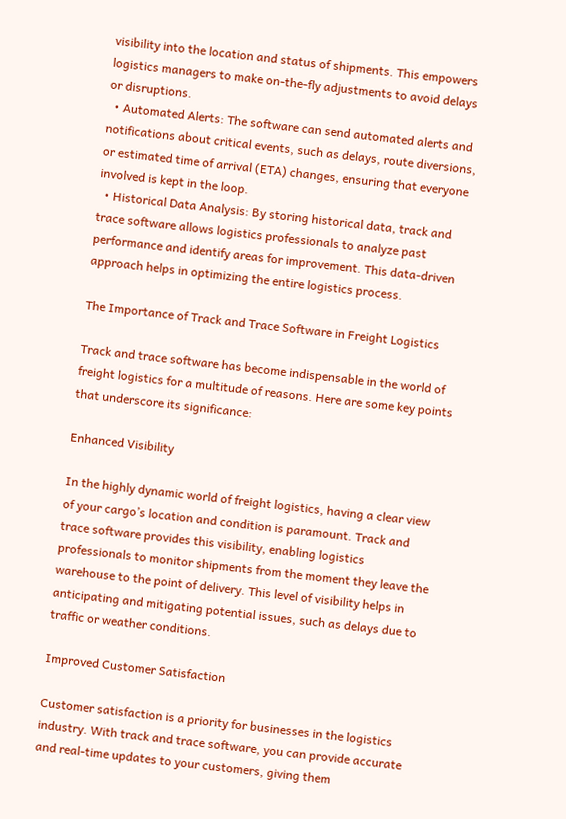visibility into the location and status of shipments. This empowers logistics managers to make on-the-fly adjustments to avoid delays or disruptions.
  • Automated Alerts: The software can send automated alerts and notifications about critical events, such as delays, route diversions, or estimated time of arrival (ETA) changes, ensuring that everyone involved is kept in the loop.
  • Historical Data Analysis: By storing historical data, track and trace software allows logistics professionals to analyze past performance and identify areas for improvement. This data-driven approach helps in optimizing the entire logistics process.

The Importance of Track and Trace Software in Freight Logistics

Track and trace software has become indispensable in the world of freight logistics for a multitude of reasons. Here are some key points that underscore its significance:

Enhanced Visibility

In the highly dynamic world of freight logistics, having a clear view of your cargo’s location and condition is paramount. Track and trace software provides this visibility, enabling logistics professionals to monitor shipments from the moment they leave the warehouse to the point of delivery. This level of visibility helps in anticipating and mitigating potential issues, such as delays due to traffic or weather conditions.

Improved Customer Satisfaction

Customer satisfaction is a priority for businesses in the logistics industry. With track and trace software, you can provide accurate and real-time updates to your customers, giving them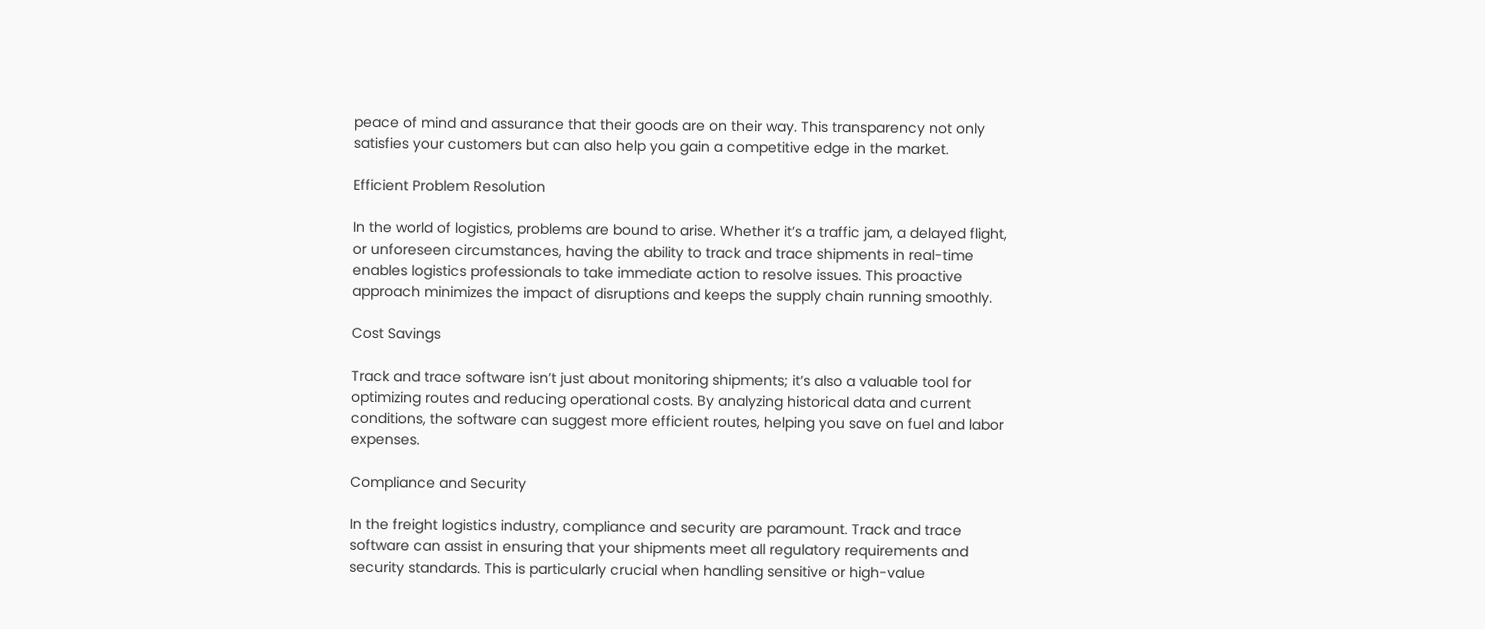peace of mind and assurance that their goods are on their way. This transparency not only satisfies your customers but can also help you gain a competitive edge in the market.

Efficient Problem Resolution

In the world of logistics, problems are bound to arise. Whether it’s a traffic jam, a delayed flight, or unforeseen circumstances, having the ability to track and trace shipments in real-time enables logistics professionals to take immediate action to resolve issues. This proactive approach minimizes the impact of disruptions and keeps the supply chain running smoothly.

Cost Savings

Track and trace software isn’t just about monitoring shipments; it’s also a valuable tool for optimizing routes and reducing operational costs. By analyzing historical data and current conditions, the software can suggest more efficient routes, helping you save on fuel and labor expenses.

Compliance and Security

In the freight logistics industry, compliance and security are paramount. Track and trace software can assist in ensuring that your shipments meet all regulatory requirements and security standards. This is particularly crucial when handling sensitive or high-value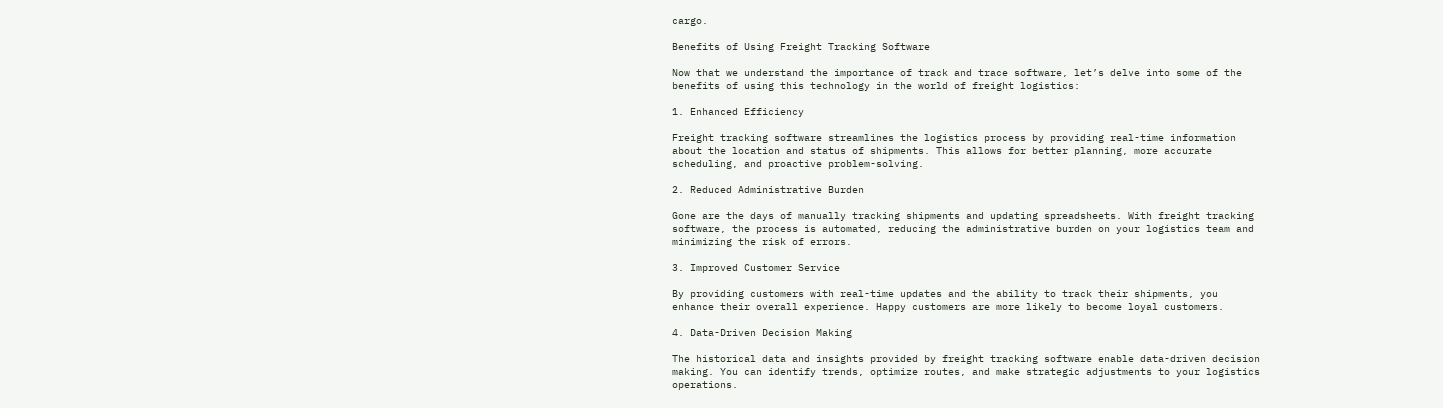cargo.

Benefits of Using Freight Tracking Software

Now that we understand the importance of track and trace software, let’s delve into some of the benefits of using this technology in the world of freight logistics:

1. Enhanced Efficiency

Freight tracking software streamlines the logistics process by providing real-time information about the location and status of shipments. This allows for better planning, more accurate scheduling, and proactive problem-solving.

2. Reduced Administrative Burden

Gone are the days of manually tracking shipments and updating spreadsheets. With freight tracking software, the process is automated, reducing the administrative burden on your logistics team and minimizing the risk of errors.

3. Improved Customer Service

By providing customers with real-time updates and the ability to track their shipments, you enhance their overall experience. Happy customers are more likely to become loyal customers.

4. Data-Driven Decision Making

The historical data and insights provided by freight tracking software enable data-driven decision making. You can identify trends, optimize routes, and make strategic adjustments to your logistics operations.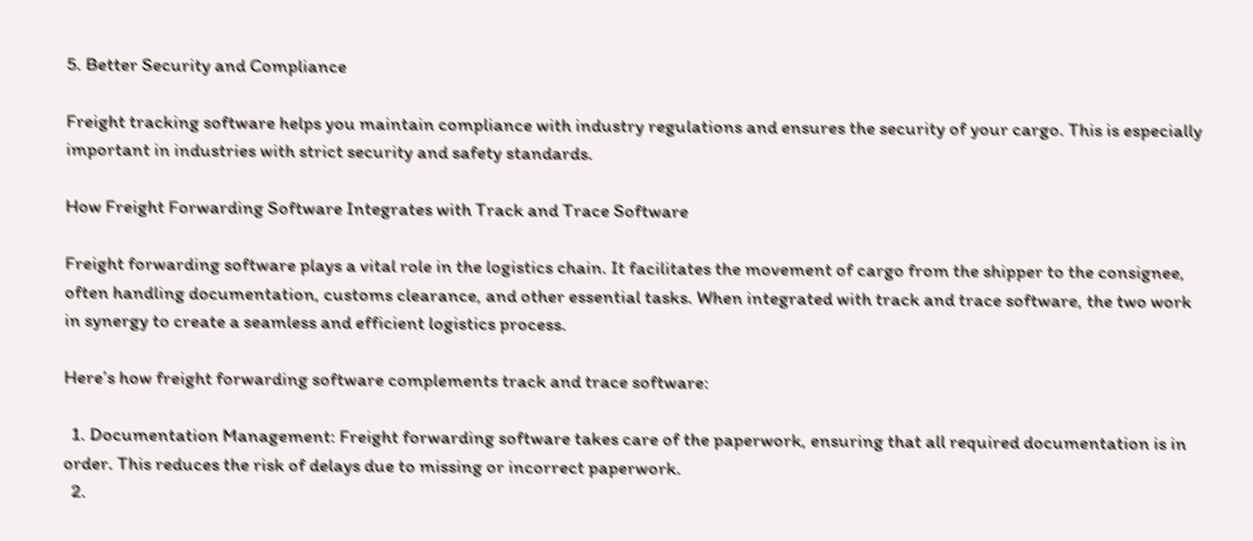5. Better Security and Compliance

Freight tracking software helps you maintain compliance with industry regulations and ensures the security of your cargo. This is especially important in industries with strict security and safety standards.

How Freight Forwarding Software Integrates with Track and Trace Software

Freight forwarding software plays a vital role in the logistics chain. It facilitates the movement of cargo from the shipper to the consignee, often handling documentation, customs clearance, and other essential tasks. When integrated with track and trace software, the two work in synergy to create a seamless and efficient logistics process.

Here’s how freight forwarding software complements track and trace software:

  1. Documentation Management: Freight forwarding software takes care of the paperwork, ensuring that all required documentation is in order. This reduces the risk of delays due to missing or incorrect paperwork.
  2.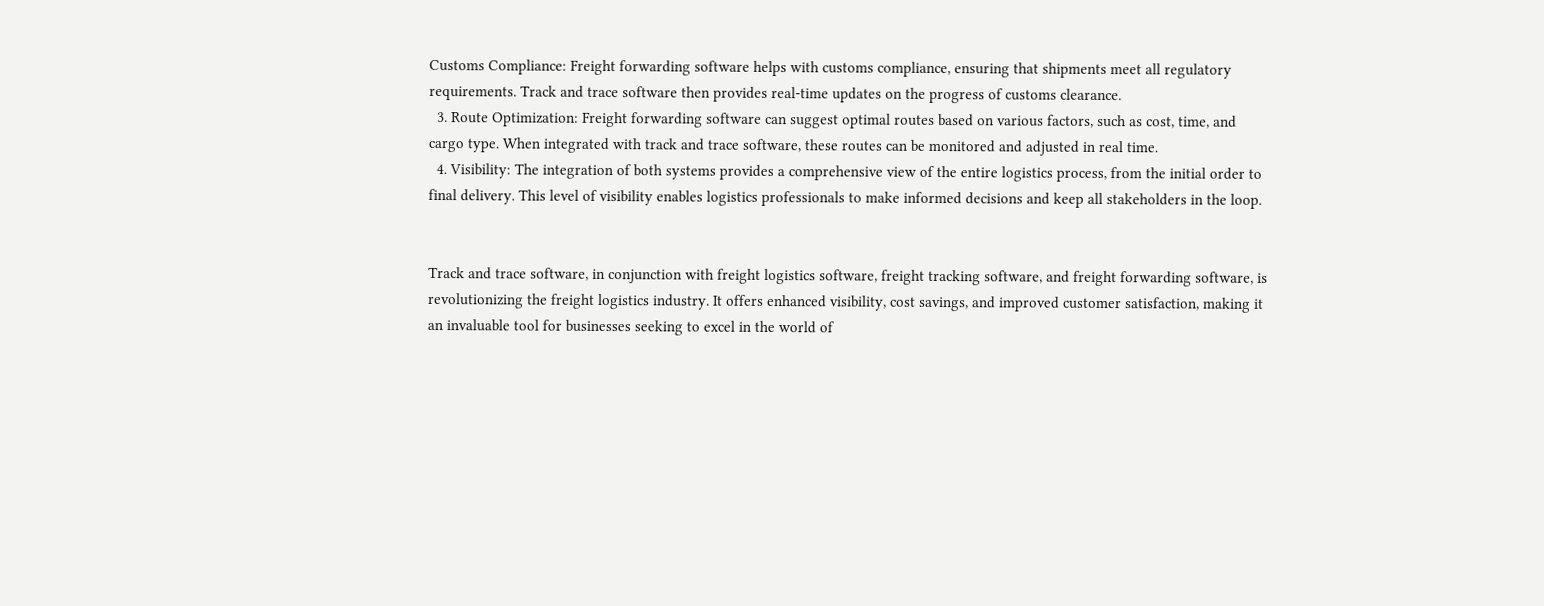Customs Compliance: Freight forwarding software helps with customs compliance, ensuring that shipments meet all regulatory requirements. Track and trace software then provides real-time updates on the progress of customs clearance.
  3. Route Optimization: Freight forwarding software can suggest optimal routes based on various factors, such as cost, time, and cargo type. When integrated with track and trace software, these routes can be monitored and adjusted in real time.
  4. Visibility: The integration of both systems provides a comprehensive view of the entire logistics process, from the initial order to final delivery. This level of visibility enables logistics professionals to make informed decisions and keep all stakeholders in the loop.


Track and trace software, in conjunction with freight logistics software, freight tracking software, and freight forwarding software, is revolutionizing the freight logistics industry. It offers enhanced visibility, cost savings, and improved customer satisfaction, making it an invaluable tool for businesses seeking to excel in the world of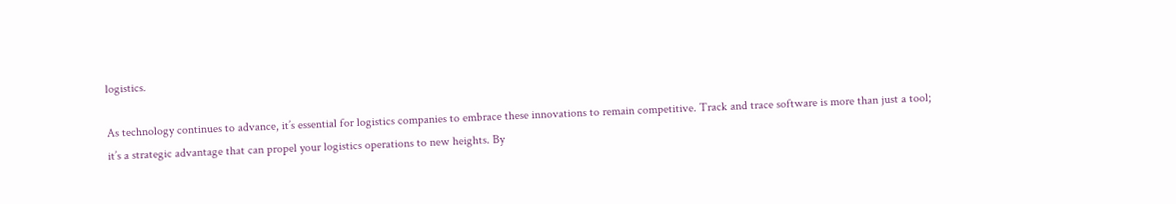logistics.

As technology continues to advance, it’s essential for logistics companies to embrace these innovations to remain competitive. Track and trace software is more than just a tool; it’s a strategic advantage that can propel your logistics operations to new heights. By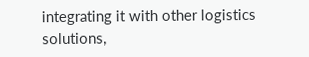integrating it with other logistics solutions,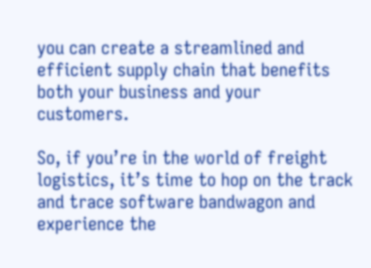you can create a streamlined and efficient supply chain that benefits both your business and your customers.

So, if you’re in the world of freight logistics, it’s time to hop on the track and trace software bandwagon and experience the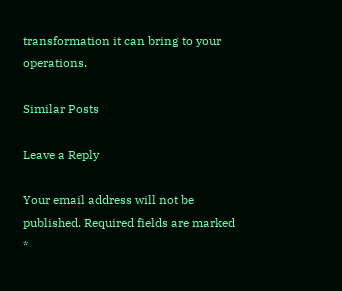transformation it can bring to your operations.

Similar Posts

Leave a Reply

Your email address will not be published. Required fields are marked *